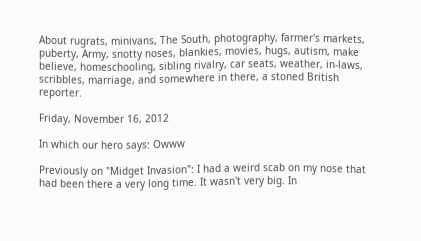About rugrats, minivans, The South, photography, farmer's markets, puberty, Army, snotty noses, blankies, movies, hugs, autism, make believe, homeschooling, sibling rivalry, car seats, weather, in-laws, scribbles, marriage, and somewhere in there, a stoned British reporter.

Friday, November 16, 2012

In which our hero says: Owww

Previously on "Midget Invasion": I had a weird scab on my nose that had been there a very long time. It wasn't very big. In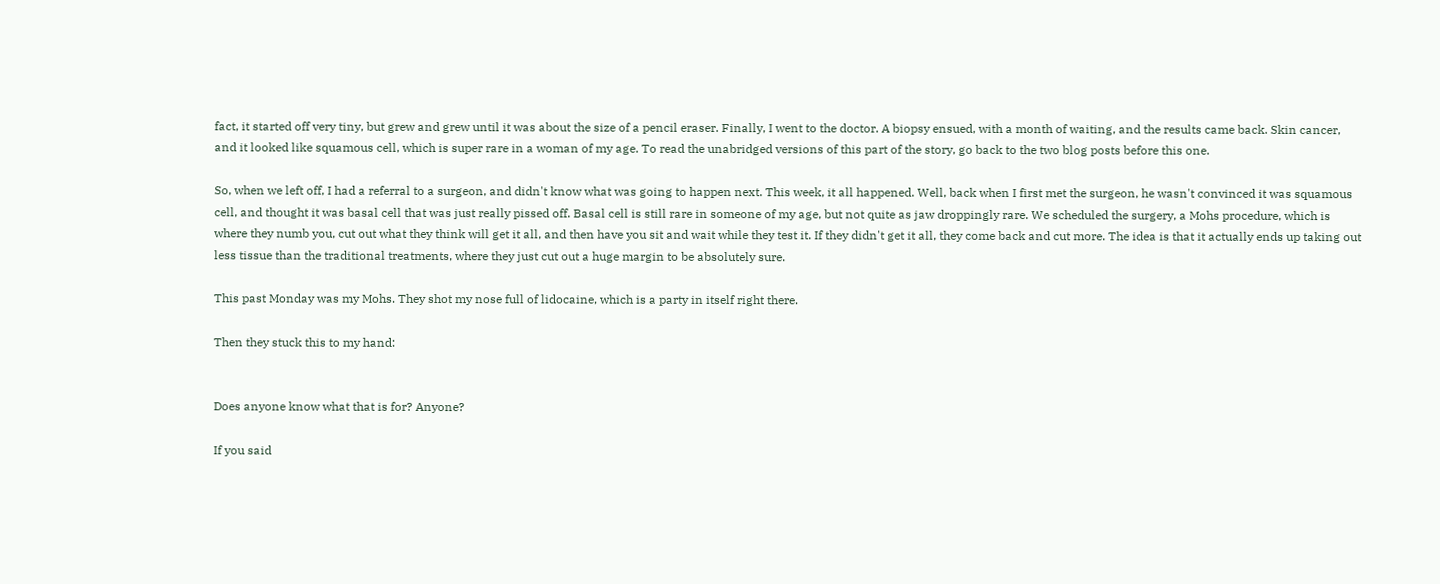fact, it started off very tiny, but grew and grew until it was about the size of a pencil eraser. Finally, I went to the doctor. A biopsy ensued, with a month of waiting, and the results came back. Skin cancer, and it looked like squamous cell, which is super rare in a woman of my age. To read the unabridged versions of this part of the story, go back to the two blog posts before this one.

So, when we left off, I had a referral to a surgeon, and didn't know what was going to happen next. This week, it all happened. Well, back when I first met the surgeon, he wasn't convinced it was squamous cell, and thought it was basal cell that was just really pissed off. Basal cell is still rare in someone of my age, but not quite as jaw droppingly rare. We scheduled the surgery, a Mohs procedure, which is where they numb you, cut out what they think will get it all, and then have you sit and wait while they test it. If they didn't get it all, they come back and cut more. The idea is that it actually ends up taking out less tissue than the traditional treatments, where they just cut out a huge margin to be absolutely sure.

This past Monday was my Mohs. They shot my nose full of lidocaine, which is a party in itself right there.

Then they stuck this to my hand:


Does anyone know what that is for? Anyone?

If you said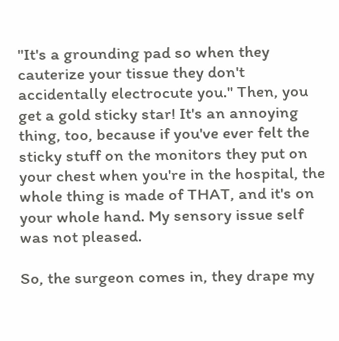"It's a grounding pad so when they cauterize your tissue they don't accidentally electrocute you." Then, you get a gold sticky star! It's an annoying thing, too, because if you've ever felt the sticky stuff on the monitors they put on your chest when you're in the hospital, the whole thing is made of THAT, and it's on your whole hand. My sensory issue self was not pleased.

So, the surgeon comes in, they drape my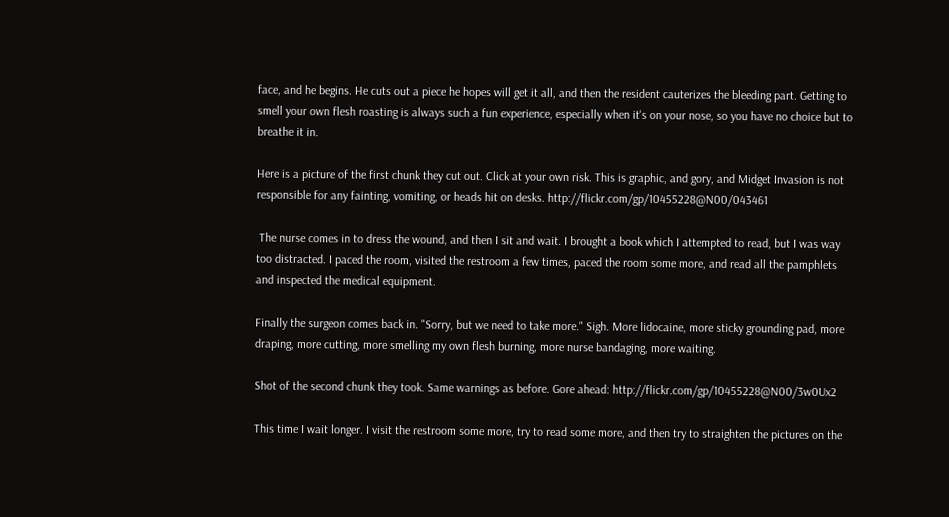face, and he begins. He cuts out a piece he hopes will get it all, and then the resident cauterizes the bleeding part. Getting to smell your own flesh roasting is always such a fun experience, especially when it's on your nose, so you have no choice but to breathe it in.

Here is a picture of the first chunk they cut out. Click at your own risk. This is graphic, and gory, and Midget Invasion is not responsible for any fainting, vomiting, or heads hit on desks. http://flickr.com/gp/10455228@N00/043461

 The nurse comes in to dress the wound, and then I sit and wait. I brought a book which I attempted to read, but I was way too distracted. I paced the room, visited the restroom a few times, paced the room some more, and read all the pamphlets and inspected the medical equipment.

Finally the surgeon comes back in. "Sorry, but we need to take more." Sigh. More lidocaine, more sticky grounding pad, more draping, more cutting, more smelling my own flesh burning, more nurse bandaging, more waiting.

Shot of the second chunk they took. Same warnings as before. Gore ahead: http://flickr.com/gp/10455228@N00/3w0Ux2

This time I wait longer. I visit the restroom some more, try to read some more, and then try to straighten the pictures on the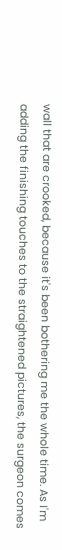wall that are crooked, because it's been bothering me the whole time. As I'm adding the finishing touches to the straightened pictures, the surgeon comes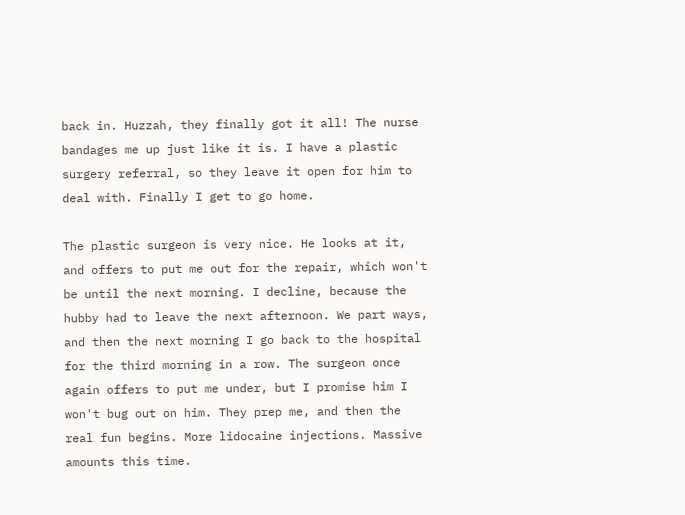back in. Huzzah, they finally got it all! The nurse bandages me up just like it is. I have a plastic surgery referral, so they leave it open for him to deal with. Finally I get to go home.

The plastic surgeon is very nice. He looks at it, and offers to put me out for the repair, which won't be until the next morning. I decline, because the hubby had to leave the next afternoon. We part ways, and then the next morning I go back to the hospital for the third morning in a row. The surgeon once again offers to put me under, but I promise him I won't bug out on him. They prep me, and then the real fun begins. More lidocaine injections. Massive amounts this time.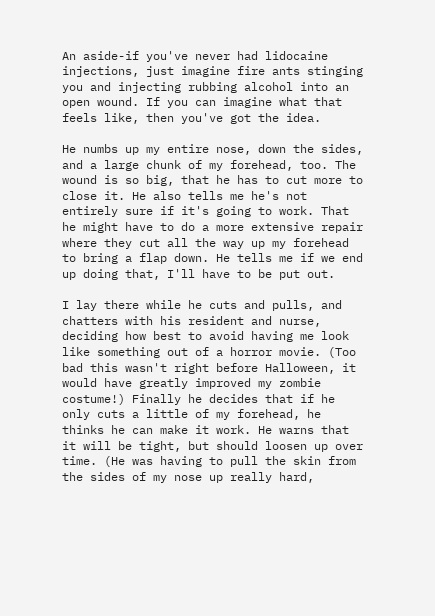An aside-if you've never had lidocaine injections, just imagine fire ants stinging you and injecting rubbing alcohol into an open wound. If you can imagine what that feels like, then you've got the idea.

He numbs up my entire nose, down the sides, and a large chunk of my forehead, too. The wound is so big, that he has to cut more to close it. He also tells me he's not entirely sure if it's going to work. That he might have to do a more extensive repair where they cut all the way up my forehead to bring a flap down. He tells me if we end up doing that, I'll have to be put out.

I lay there while he cuts and pulls, and chatters with his resident and nurse, deciding how best to avoid having me look like something out of a horror movie. (Too bad this wasn't right before Halloween, it would have greatly improved my zombie costume!) Finally he decides that if he only cuts a little of my forehead, he thinks he can make it work. He warns that it will be tight, but should loosen up over time. (He was having to pull the skin from the sides of my nose up really hard,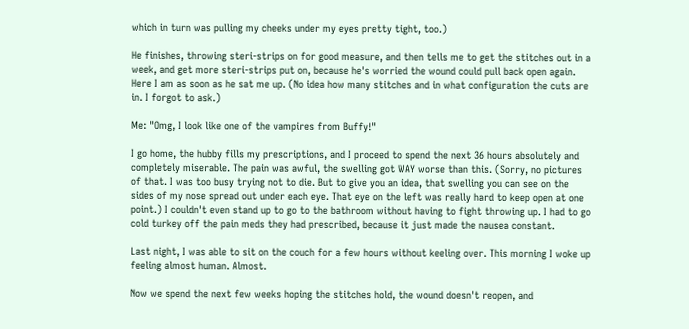which in turn was pulling my cheeks under my eyes pretty tight, too.)

He finishes, throwing steri-strips on for good measure, and then tells me to get the stitches out in a week, and get more steri-strips put on, because he's worried the wound could pull back open again. Here I am as soon as he sat me up. (No idea how many stitches and in what configuration the cuts are in. I forgot to ask.)

Me: "Omg, I look like one of the vampires from Buffy!"

I go home, the hubby fills my prescriptions, and I proceed to spend the next 36 hours absolutely and completely miserable. The pain was awful, the swelling got WAY worse than this. (Sorry, no pictures of that. I was too busy trying not to die. But to give you an idea, that swelling you can see on the sides of my nose spread out under each eye. That eye on the left was really hard to keep open at one point.) I couldn't even stand up to go to the bathroom without having to fight throwing up. I had to go cold turkey off the pain meds they had prescribed, because it just made the nausea constant.

Last night, I was able to sit on the couch for a few hours without keeling over. This morning I woke up feeling almost human. Almost.

Now we spend the next few weeks hoping the stitches hold, the wound doesn't reopen, and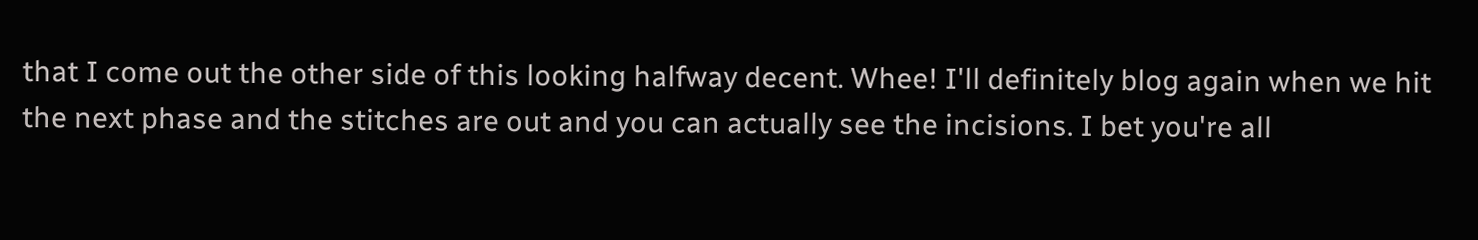that I come out the other side of this looking halfway decent. Whee! I'll definitely blog again when we hit the next phase and the stitches are out and you can actually see the incisions. I bet you're all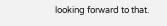looking forward to that.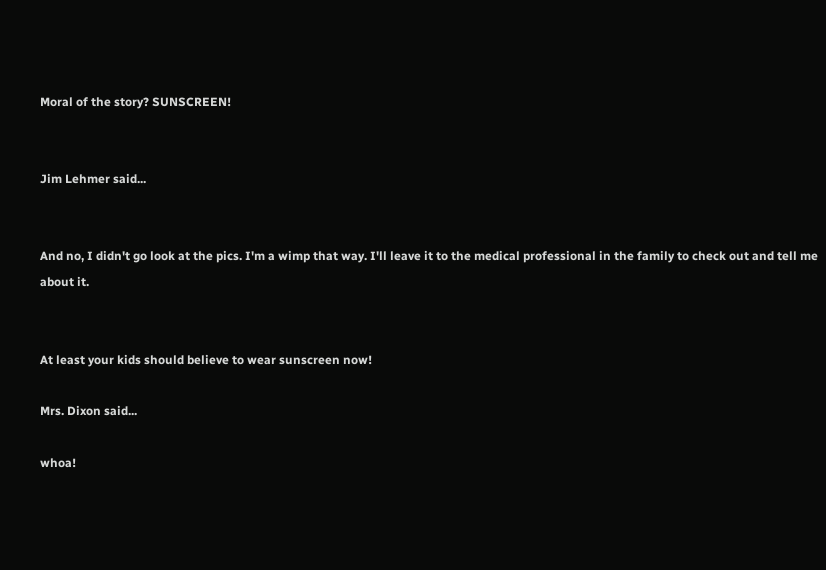Moral of the story? SUNSCREEN!


Jim Lehmer said...


And no, I didn't go look at the pics. I'm a wimp that way. I'll leave it to the medical professional in the family to check out and tell me about it.


At least your kids should believe to wear sunscreen now!

Mrs. Dixon said...

whoa!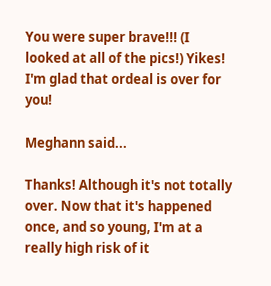You were super brave!!! (I looked at all of the pics!) Yikes! I'm glad that ordeal is over for you!

Meghann said...

Thanks! Although it's not totally over. Now that it's happened once, and so young, I'm at a really high risk of it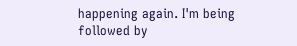happening again. I'm being followed by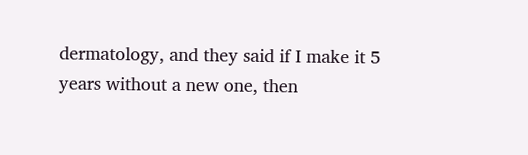dermatology, and they said if I make it 5 years without a new one, then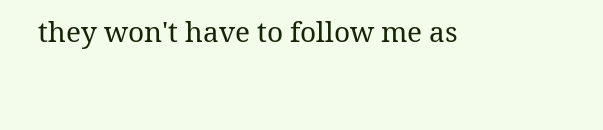they won't have to follow me as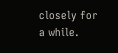closely for a while.